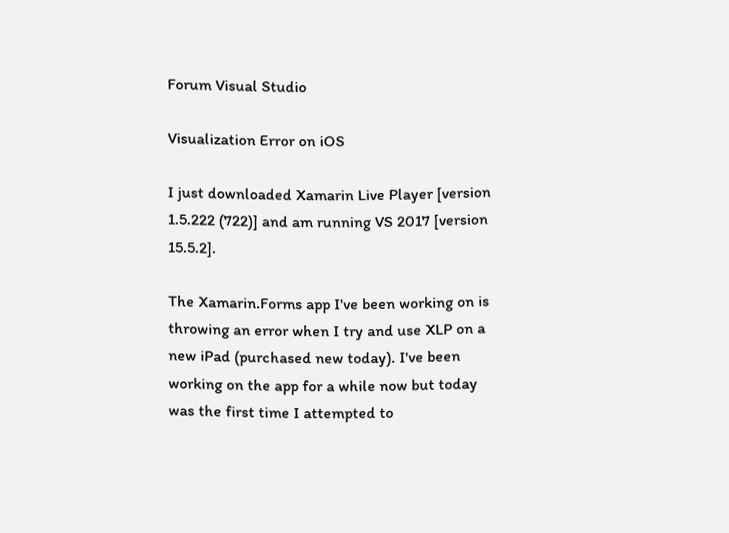Forum Visual Studio

Visualization Error on iOS

I just downloaded Xamarin Live Player [version 1.5.222 (722)] and am running VS 2017 [version 15.5.2].

The Xamarin.Forms app I've been working on is throwing an error when I try and use XLP on a new iPad (purchased new today). I've been working on the app for a while now but today was the first time I attempted to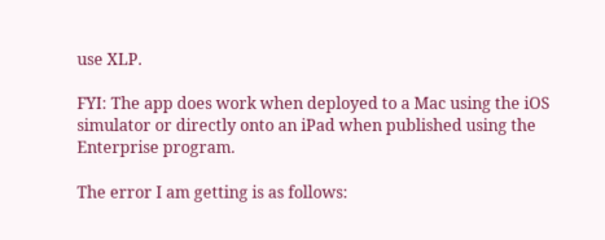use XLP.

FYI: The app does work when deployed to a Mac using the iOS simulator or directly onto an iPad when published using the Enterprise program.

The error I am getting is as follows: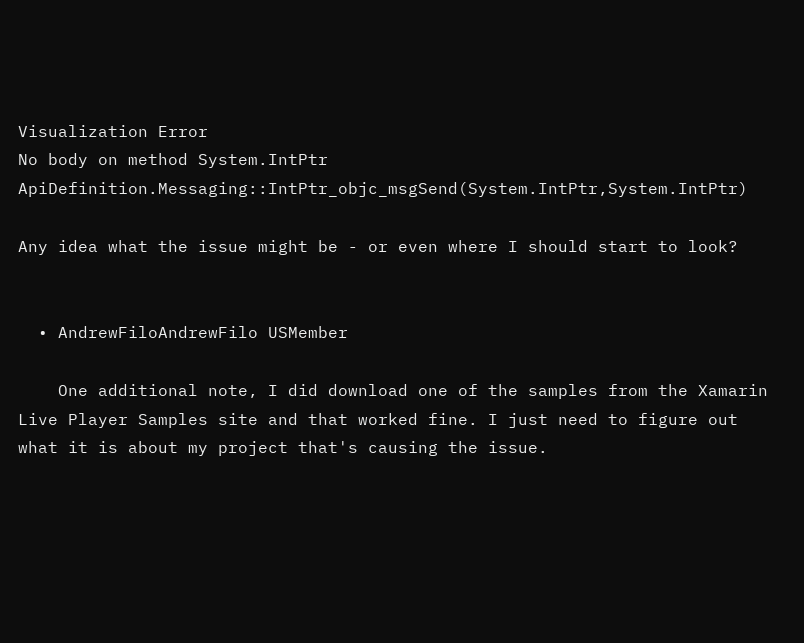Visualization Error
No body on method System.IntPtr ApiDefinition.Messaging::IntPtr_objc_msgSend(System.IntPtr,System.IntPtr)

Any idea what the issue might be - or even where I should start to look?


  • AndrewFiloAndrewFilo USMember

    One additional note, I did download one of the samples from the Xamarin Live Player Samples site and that worked fine. I just need to figure out what it is about my project that's causing the issue.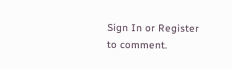Sign In or Register to comment.